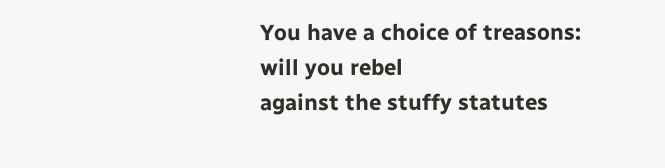You have a choice of treasons:
will you rebel
against the stuffy statutes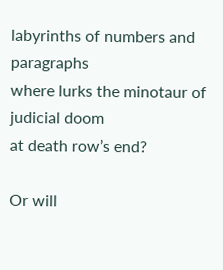labyrinths of numbers and paragraphs
where lurks the minotaur of judicial doom
at death row’s end?

Or will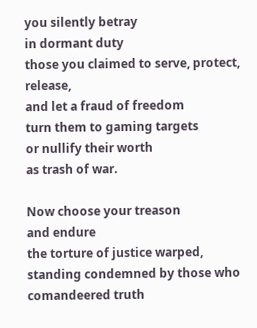you silently betray
in dormant duty
those you claimed to serve, protect, release,
and let a fraud of freedom
turn them to gaming targets
or nullify their worth
as trash of war.

Now choose your treason
and endure
the torture of justice warped,
standing condemned by those who comandeered truth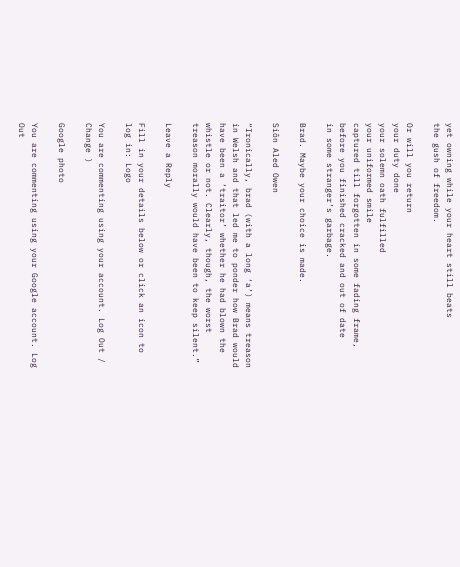yet owning while your heart still beats
the gush of freedom.

Or will you return
your duty done
your solemn oath fulfilled
your uniformed smile
captured till forgotten in some fading frame,
before you finished cracked and out of date
in some stranger’s garbage.

Brad. Maybe your choice is made.

Siôn Aled Owen

“Ironically, brad (with a long ‘a’) means treason in Welsh and that led me to ponder how Brad would have been a ‘traitor’ whether he had blown the whistle or not. Clearly, though, the worst treason morally would have been to keep silent.”

Leave a Reply

Fill in your details below or click an icon to log in: Logo

You are commenting using your account. Log Out /  Change )

Google photo

You are commenting using your Google account. Log Out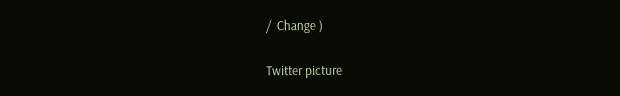/  Change )

Twitter picture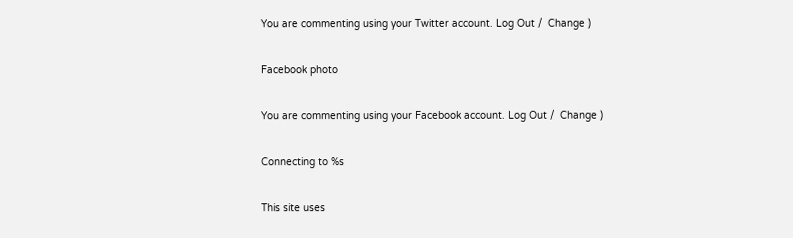You are commenting using your Twitter account. Log Out /  Change )

Facebook photo

You are commenting using your Facebook account. Log Out /  Change )

Connecting to %s

This site uses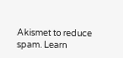Akismet to reduce spam. Learn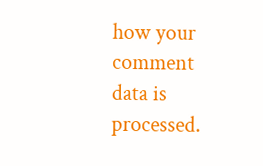how your comment data is processed.